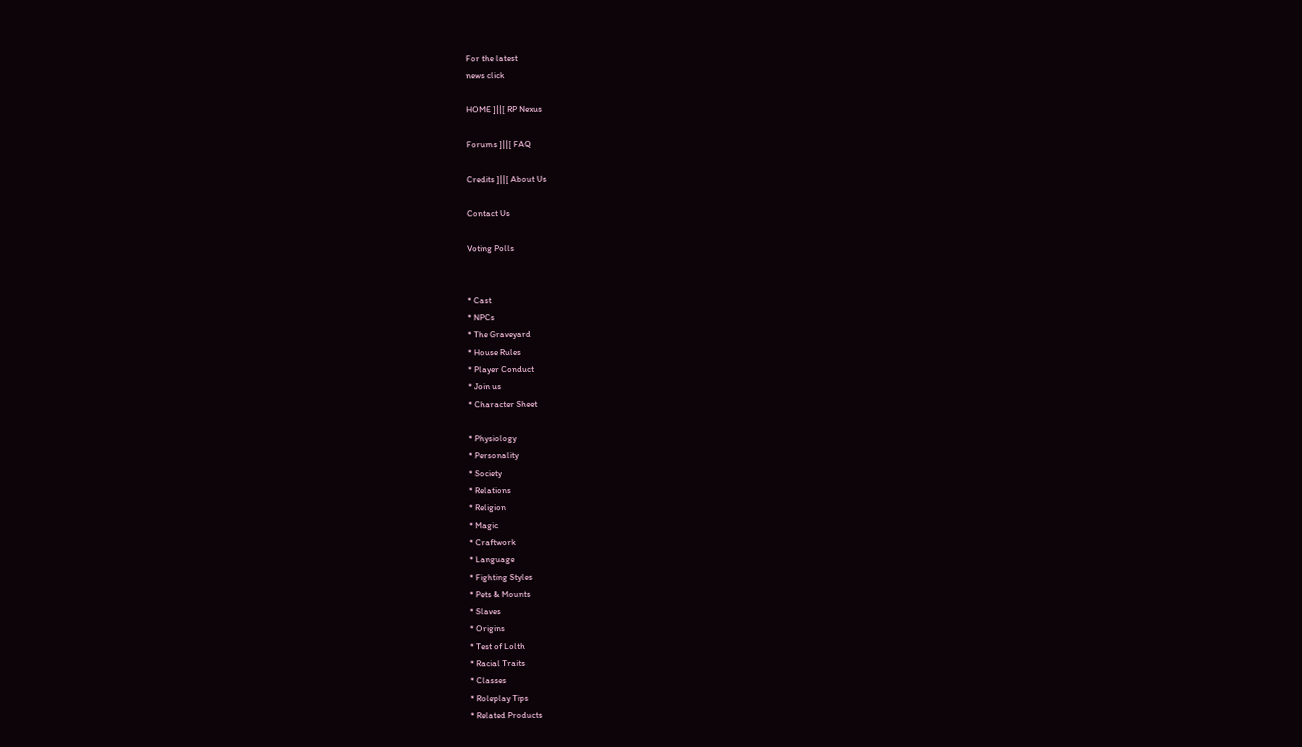For the latest
news click

HOME ]||[ RP Nexus

Forums ]||[ FAQ

Credits ]||[ About Us

Contact Us

Voting Polls


* Cast
* NPCs
* The Graveyard
* House Rules
* Player Conduct
* Join us
* Character Sheet

* Physiology
* Personality
* Society
* Relations
* Religion
* Magic
* Craftwork
* Language
* Fighting Styles
* Pets & Mounts
* Slaves
* Origins
* Test of Lolth
* Racial Traits
* Classes
* Roleplay Tips
* Related Products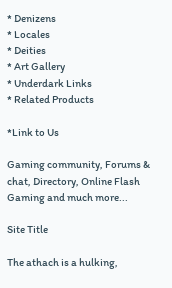* Denizens
* Locales
* Deities
* Art Gallery
* Underdark Links
* Related Products

*Link to Us

Gaming community, Forums & chat, Directory, Online Flash Gaming and much more...

Site Title

The athach is a hulking,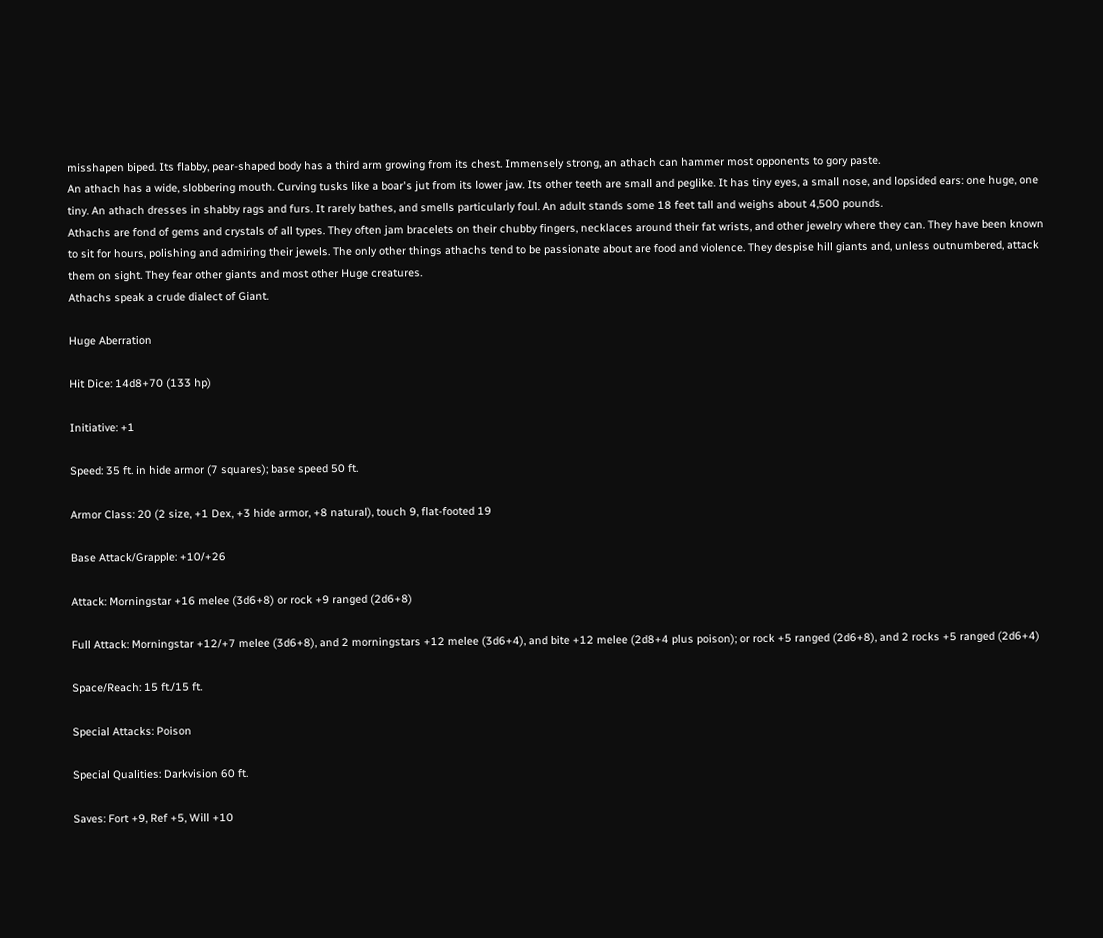misshapen biped. Its flabby, pear-shaped body has a third arm growing from its chest. Immensely strong, an athach can hammer most opponents to gory paste.
An athach has a wide, slobbering mouth. Curving tusks like a boar's jut from its lower jaw. Its other teeth are small and peglike. It has tiny eyes, a small nose, and lopsided ears: one huge, one tiny. An athach dresses in shabby rags and furs. It rarely bathes, and smells particularly foul. An adult stands some 18 feet tall and weighs about 4,500 pounds.
Athachs are fond of gems and crystals of all types. They often jam bracelets on their chubby fingers, necklaces around their fat wrists, and other jewelry where they can. They have been known to sit for hours, polishing and admiring their jewels. The only other things athachs tend to be passionate about are food and violence. They despise hill giants and, unless outnumbered, attack them on sight. They fear other giants and most other Huge creatures.
Athachs speak a crude dialect of Giant.

Huge Aberration

Hit Dice: 14d8+70 (133 hp)

Initiative: +1

Speed: 35 ft. in hide armor (7 squares); base speed 50 ft.

Armor Class: 20 (2 size, +1 Dex, +3 hide armor, +8 natural), touch 9, flat-footed 19

Base Attack/Grapple: +10/+26

Attack: Morningstar +16 melee (3d6+8) or rock +9 ranged (2d6+8)

Full Attack: Morningstar +12/+7 melee (3d6+8), and 2 morningstars +12 melee (3d6+4), and bite +12 melee (2d8+4 plus poison); or rock +5 ranged (2d6+8), and 2 rocks +5 ranged (2d6+4)

Space/Reach: 15 ft./15 ft.

Special Attacks: Poison

Special Qualities: Darkvision 60 ft.

Saves: Fort +9, Ref +5, Will +10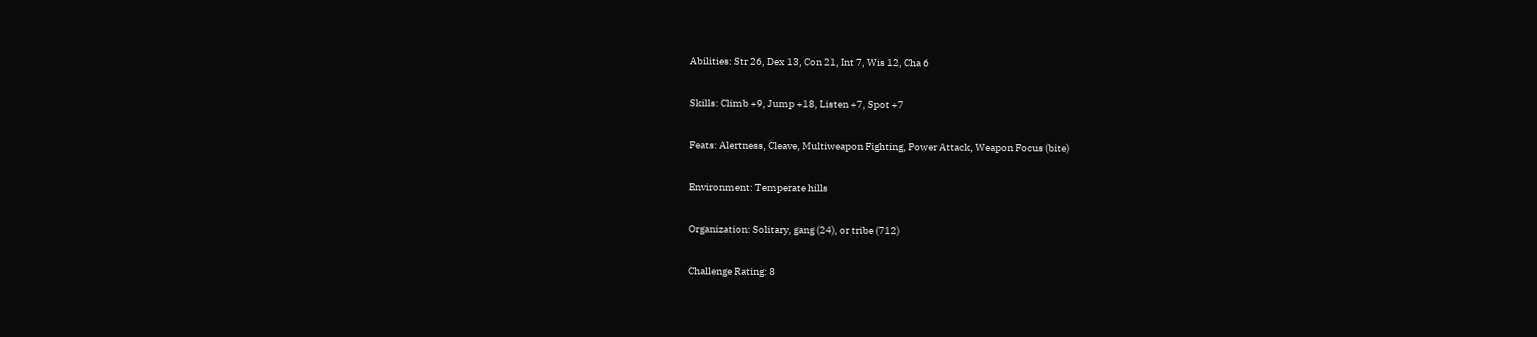Abilities: Str 26, Dex 13, Con 21, Int 7, Wis 12, Cha 6

Skills: Climb +9, Jump +18, Listen +7, Spot +7

Feats: Alertness, Cleave, Multiweapon Fighting, Power Attack, Weapon Focus (bite)

Environment: Temperate hills

Organization: Solitary, gang (24), or tribe (712)

Challenge Rating: 8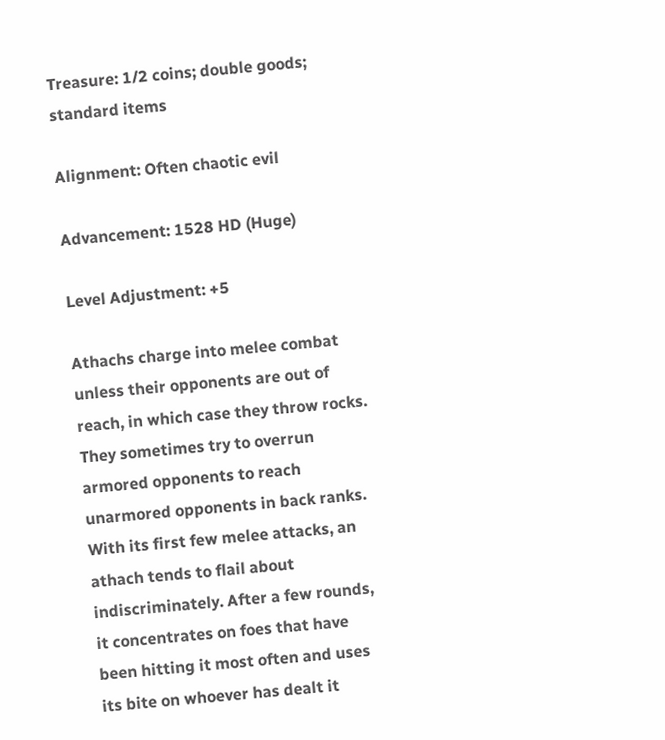Treasure: 1/2 coins; double goods; standard items

Alignment: Often chaotic evil

Advancement: 1528 HD (Huge)

Level Adjustment: +5

Athachs charge into melee combat unless their opponents are out of reach, in which case they throw rocks. They sometimes try to overrun armored opponents to reach unarmored opponents in back ranks. With its first few melee attacks, an athach tends to flail about indiscriminately. After a few rounds, it concentrates on foes that have been hitting it most often and uses its bite on whoever has dealt it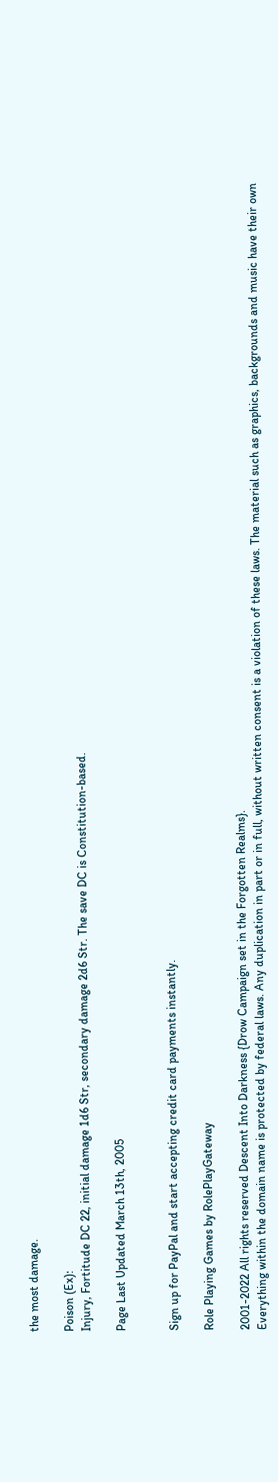the most damage.

Poison (Ex):
Injury, Fortitude DC 22, initial damage 1d6 Str, secondary damage 2d6 Str. The save DC is Constitution-based.

Page Last Updated March 13th, 2005


Sign up for PayPal and start accepting credit card payments instantly.

Role Playing Games by RolePlayGateway

2001-2022 All rights reserved Descent Into Darkness {Drow Campaign set in the Forgotten Realms}.
Everything within the domain name is protected by federal laws. Any duplication in part or in full, without written consent is a violation of these laws. The material such as graphics, backgrounds and music have their own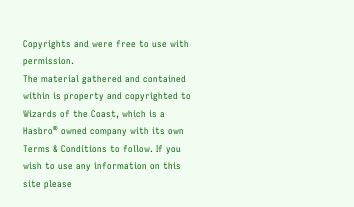Copyrights and were free to use with permission.
The material gathered and contained within is property and copyrighted to Wizards of the Coast, which is a Hasbro® owned company with its own Terms & Conditions to follow. If you wish to use any information on this site please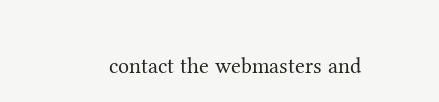contact the webmasters and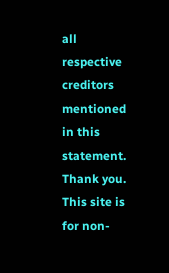all respective creditors mentioned in this statement. Thank you.
This site is for non-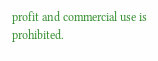profit and commercial use is prohibited.